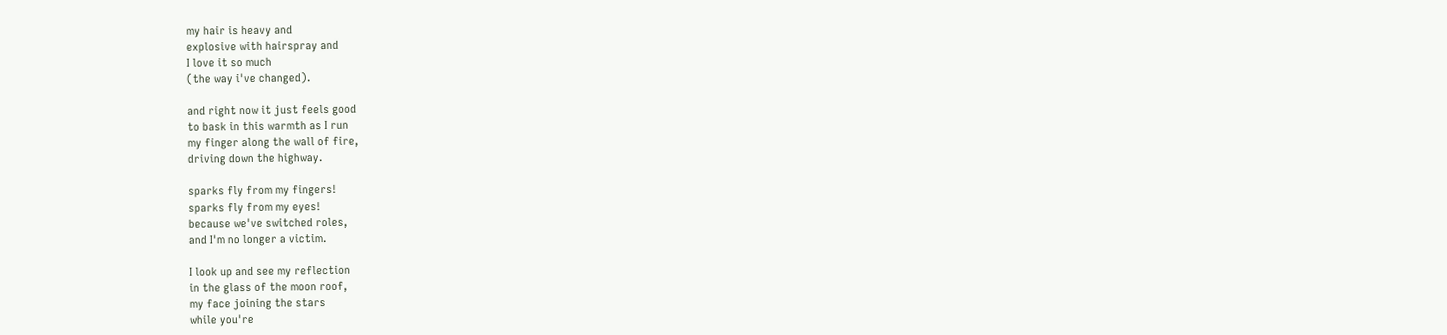my hair is heavy and
explosive with hairspray and
I love it so much
(the way i've changed).

and right now it just feels good
to bask in this warmth as I run
my finger along the wall of fire,
driving down the highway.

sparks fly from my fingers!
sparks fly from my eyes!
because we've switched roles,
and I'm no longer a victim.

I look up and see my reflection
in the glass of the moon roof,
my face joining the stars
while you're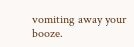vomiting away your booze.